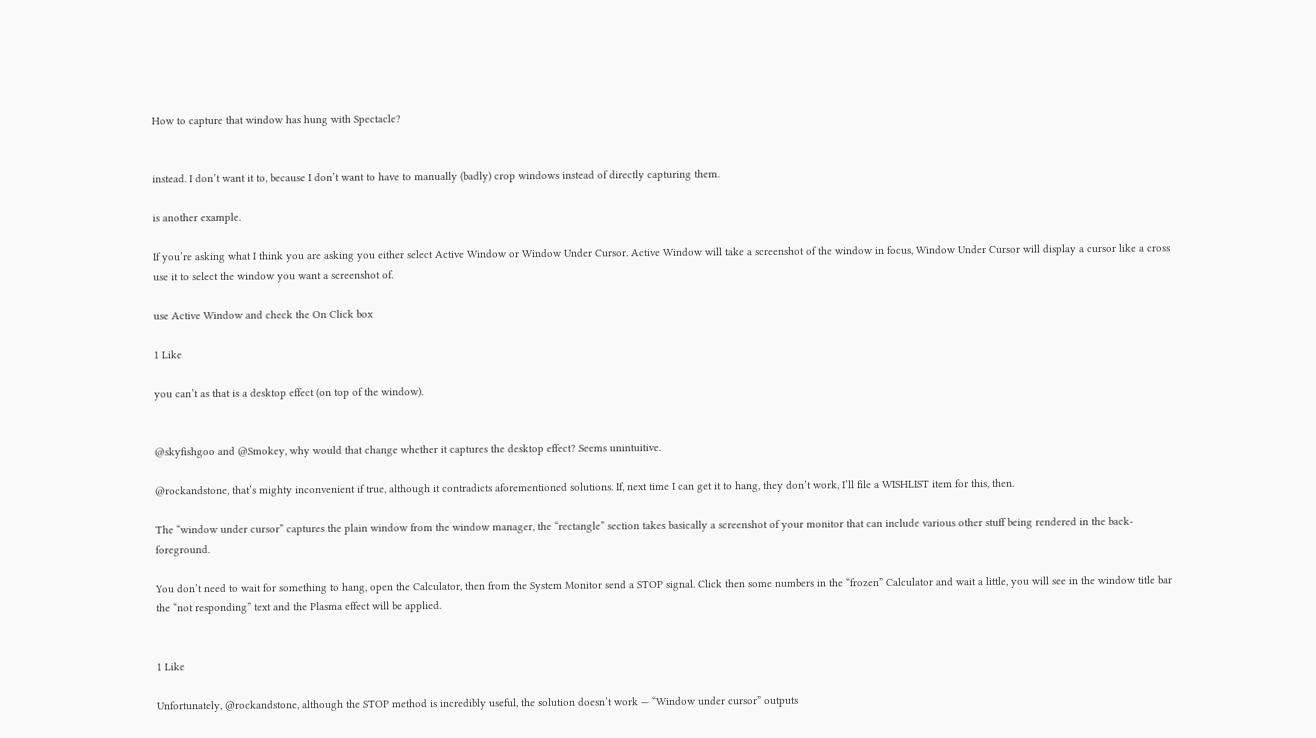How to capture that window has hung with Spectacle?


instead. I don’t want it to, because I don’t want to have to manually (badly) crop windows instead of directly capturing them.

is another example.

If you’re asking what I think you are asking you either select Active Window or Window Under Cursor. Active Window will take a screenshot of the window in focus, Window Under Cursor will display a cursor like a cross use it to select the window you want a screenshot of.

use Active Window and check the On Click box

1 Like

you can’t as that is a desktop effect (on top of the window).


@skyfishgoo and @Smokey, why would that change whether it captures the desktop effect? Seems unintuitive.

@rockandstone, that’s mighty inconvenient if true, although it contradicts aforementioned solutions. If, next time I can get it to hang, they don’t work, I’ll file a WISHLIST item for this, then.

The “window under cursor” captures the plain window from the window manager, the “rectangle” section takes basically a screenshot of your monitor that can include various other stuff being rendered in the back- foreground.

You don’t need to wait for something to hang, open the Calculator, then from the System Monitor send a STOP signal. Click then some numbers in the “frozen” Calculator and wait a little, you will see in the window title bar the “not responding” text and the Plasma effect will be applied.


1 Like

Unfortunately, @rockandstone, although the STOP method is incredibly useful, the solution doesn’t work — “Window under cursor” outputs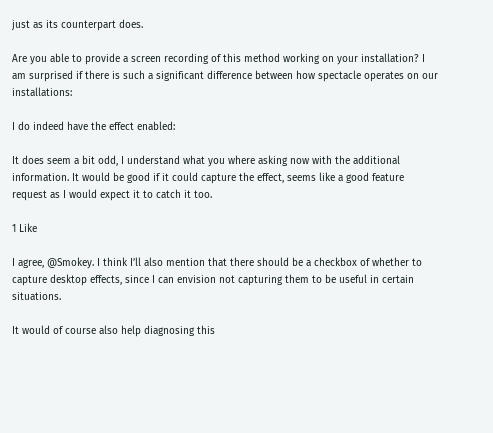just as its counterpart does.

Are you able to provide a screen recording of this method working on your installation? I am surprised if there is such a significant difference between how spectacle operates on our installations:

I do indeed have the effect enabled:

It does seem a bit odd, I understand what you where asking now with the additional information. It would be good if it could capture the effect, seems like a good feature request as I would expect it to catch it too.

1 Like

I agree, @Smokey. I think I’ll also mention that there should be a checkbox of whether to capture desktop effects, since I can envision not capturing them to be useful in certain situations.

It would of course also help diagnosing this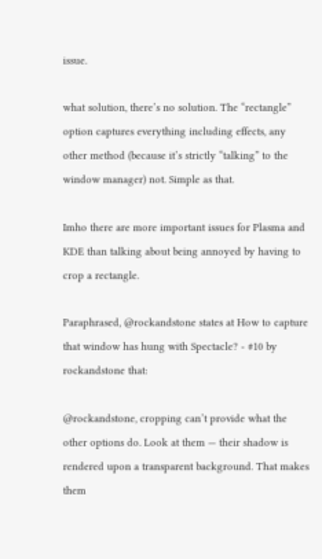issue.

what solution, there’s no solution. The “rectangle” option captures everything including effects, any other method (because it’s strictly “talking” to the window manager) not. Simple as that.

Imho there are more important issues for Plasma and KDE than talking about being annoyed by having to crop a rectangle.

Paraphrased, @rockandstone states at How to capture that window has hung with Spectacle? - #10 by rockandstone that:

@rockandstone, cropping can’t provide what the other options do. Look at them — their shadow is rendered upon a transparent background. That makes them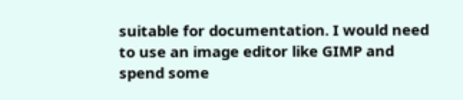suitable for documentation. I would need to use an image editor like GIMP and spend some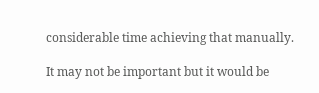considerable time achieving that manually.

It may not be important but it would be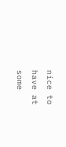nice to have at some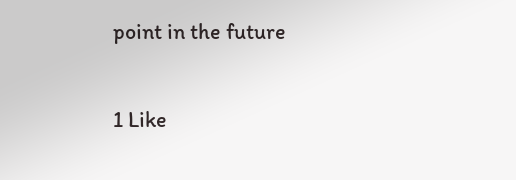point in the future

1 Like